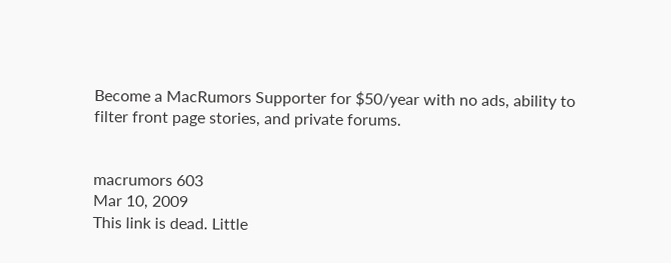Become a MacRumors Supporter for $50/year with no ads, ability to filter front page stories, and private forums.


macrumors 603
Mar 10, 2009
This link is dead. Little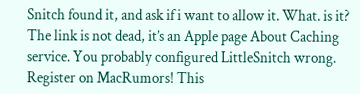Snitch found it, and ask if i want to allow it. What. is it?
The link is not dead, it’s an Apple page About Caching service. You probably configured LittleSnitch wrong.
Register on MacRumors! This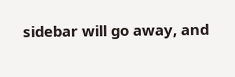sidebar will go away, and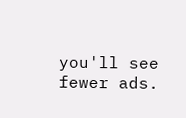you'll see fewer ads.